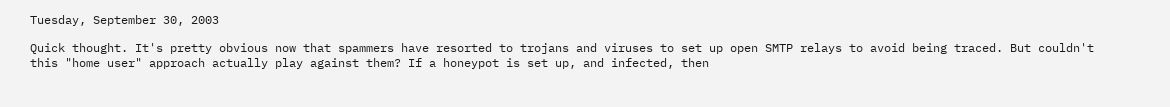Tuesday, September 30, 2003

Quick thought. It's pretty obvious now that spammers have resorted to trojans and viruses to set up open SMTP relays to avoid being traced. But couldn't this "home user" approach actually play against them? If a honeypot is set up, and infected, then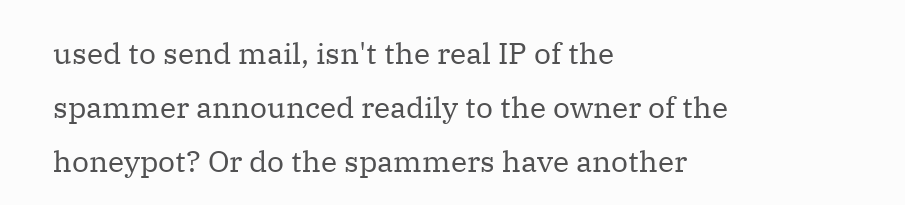used to send mail, isn't the real IP of the spammer announced readily to the owner of the honeypot? Or do the spammers have another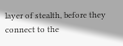layer of stealth, before they connect to the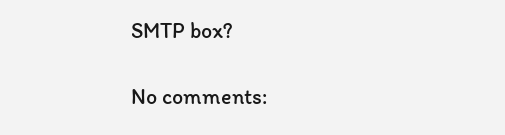SMTP box?

No comments: